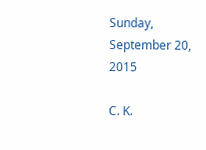Sunday, September 20, 2015

C. K.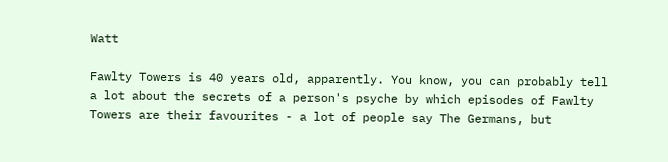Watt

Fawlty Towers is 40 years old, apparently. You know, you can probably tell a lot about the secrets of a person's psyche by which episodes of Fawlty Towers are their favourites - a lot of people say The Germans, but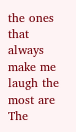the ones that always make me laugh the most are The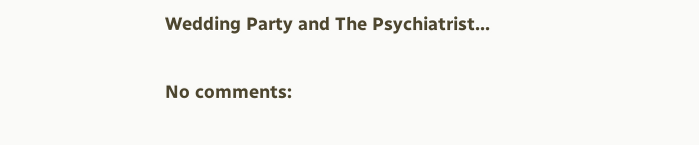Wedding Party and The Psychiatrist...

No comments: